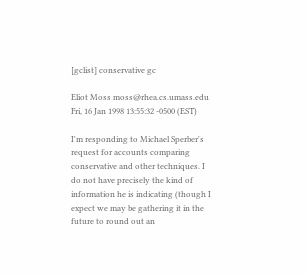[gclist] conservative gc

Eliot Moss moss@rhea.cs.umass.edu
Fri, 16 Jan 1998 13:55:32 -0500 (EST)

I'm responding to Michael Sperber's request for accounts comparing
conservative and other techniques. I do not have precisely the kind of
information he is indicating (though I expect we may be gathering it in the
future to round out an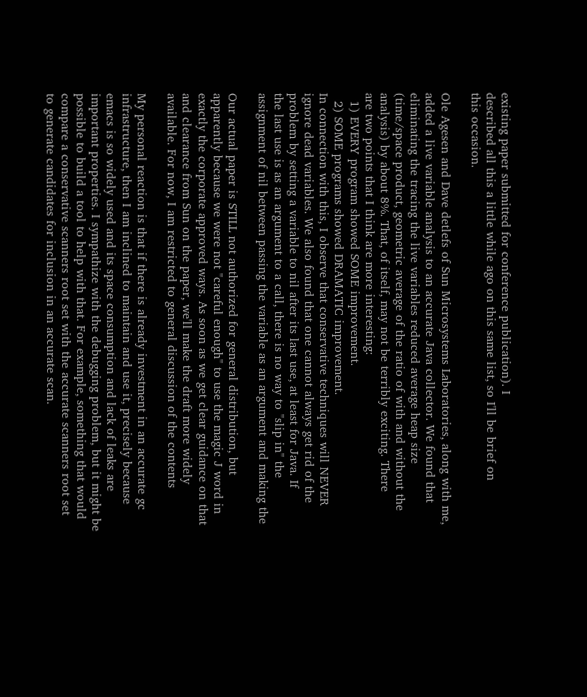existing paper submitted for conference publication). I
described all this a little while ago on this same list, so I'll be brief on
this occasion.

Ole Agesen and Dave detlefs of Sun Microsystems Laboratories, along with me,
added a live variable analysis to an accurate Java collector. We found that
eliminating the tracing the live variables reduced average heap size
(time/space product, geometric average of the ratio of with and without the
analysis) by about 8%. That, of itself, may not be terribly exciting. There
are two points that I think are more interesting:
  1) EVERY program showed SOME improvement.
  2) SOME programs showed DRAMATIC improvement.
In connection with this, I observe that conservative techniques will NEVER
ignore dead variables. We also found that one cannot always get rid of the
problem by setting a variable to nil after its last use, at least for Java. If
the last use is as an argument to a call, there is no way to "slip in" the
assignment of nil between passing the variable as an argument and making the

Our actual paper is STILL not authorized for general distribution, but
apparently because we were not "careful enough" to use the magic J word in
exactly the corporate approved ways. As soon as we get clear guidance on that
and clearance from Sun on the paper, we'll make the draft more widely
available. For now, I am restricted to general discussion of the contents

My personal reaction is that if there is already investment in an accurate gc
infrastructure, then I am inclined to maintain and use it, precisely because
emacs is so widely used and its space consumption and lack of leaks are
important properties. I sympathize with the debugging problem, but it might be
possible to build a tool to help with that. For example, something that would
compare a conservative scanners root set with the accurate scanners root set
to generate candidates for inclusion in an accurate scan.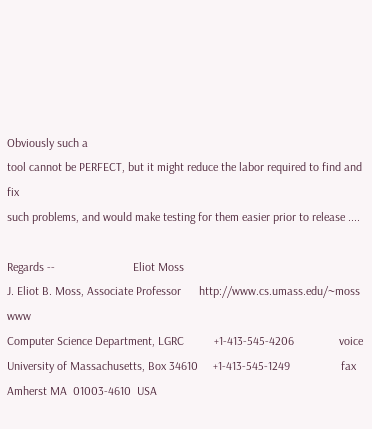Obviously such a
tool cannot be PERFECT, but it might reduce the labor required to find and fix
such problems, and would make testing for them easier prior to release ....

Regards --                          Eliot Moss
J. Eliot B. Moss, Associate Professor      http://www.cs.umass.edu/~moss   www
Computer Science Department, LGRC          +1-413-545-4206               voice
University of Massachusetts, Box 34610     +1-413-545-1249                 fax
Amherst MA  01003-4610  USA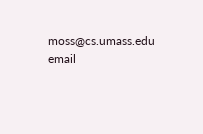moss@cs.umass.edu             email